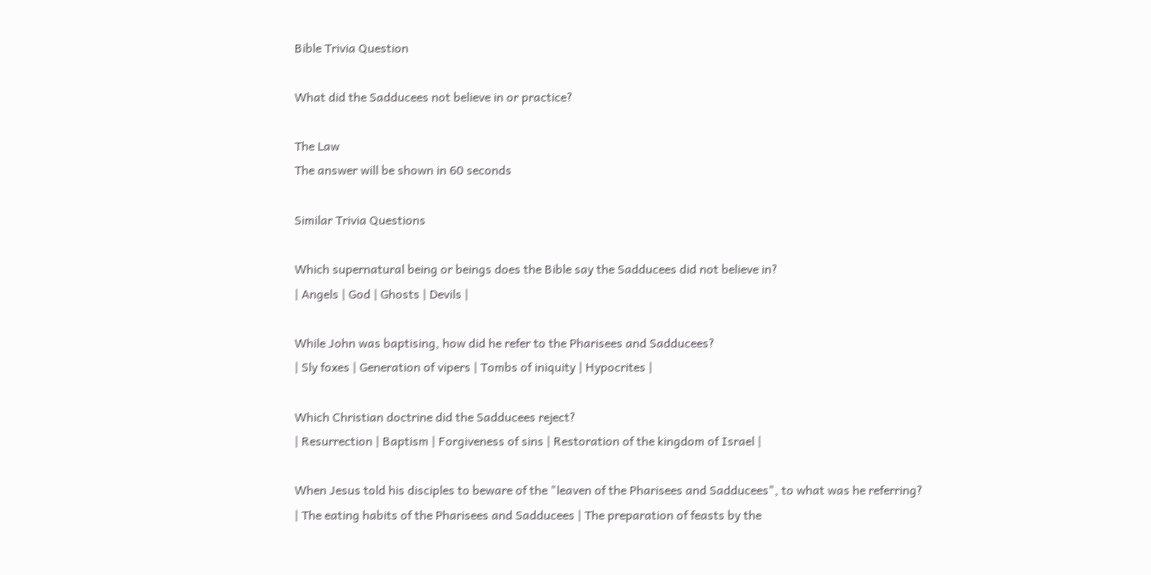Bible Trivia Question

What did the Sadducees not believe in or practice?

The Law
The answer will be shown in 60 seconds

Similar Trivia Questions

Which supernatural being or beings does the Bible say the Sadducees did not believe in?
| Angels | God | Ghosts | Devils |

While John was baptising, how did he refer to the Pharisees and Sadducees?
| Sly foxes | Generation of vipers | Tombs of iniquity | Hypocrites |

Which Christian doctrine did the Sadducees reject?
| Resurrection | Baptism | Forgiveness of sins | Restoration of the kingdom of Israel |

When Jesus told his disciples to beware of the "leaven of the Pharisees and Sadducees", to what was he referring?
| The eating habits of the Pharisees and Sadducees | The preparation of feasts by the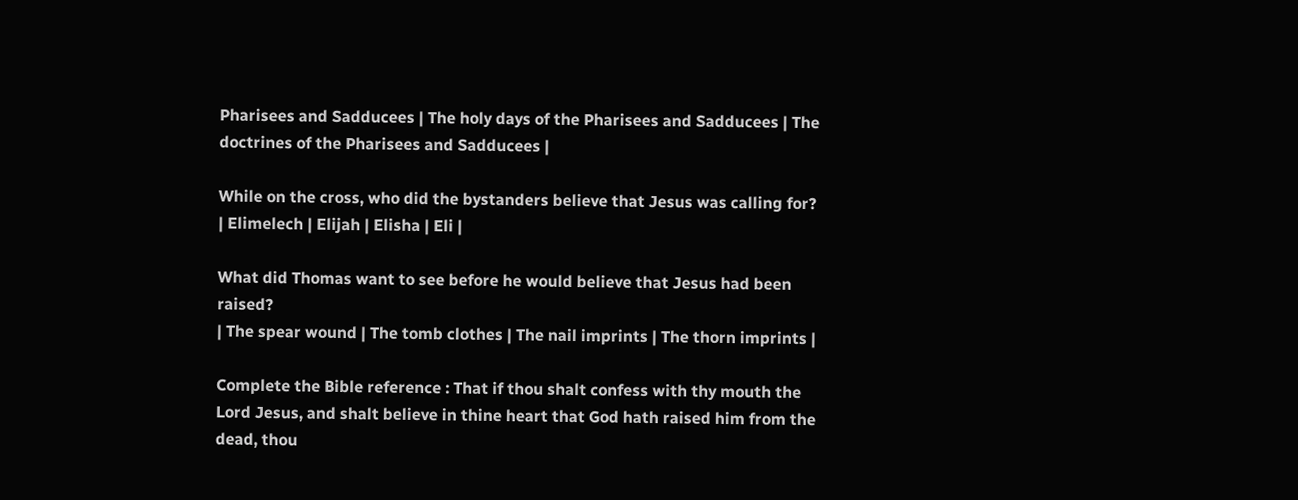Pharisees and Sadducees | The holy days of the Pharisees and Sadducees | The doctrines of the Pharisees and Sadducees |

While on the cross, who did the bystanders believe that Jesus was calling for?
| Elimelech | Elijah | Elisha | Eli |

What did Thomas want to see before he would believe that Jesus had been raised?
| The spear wound | The tomb clothes | The nail imprints | The thorn imprints |

Complete the Bible reference : That if thou shalt confess with thy mouth the Lord Jesus, and shalt believe in thine heart that God hath raised him from the dead, thou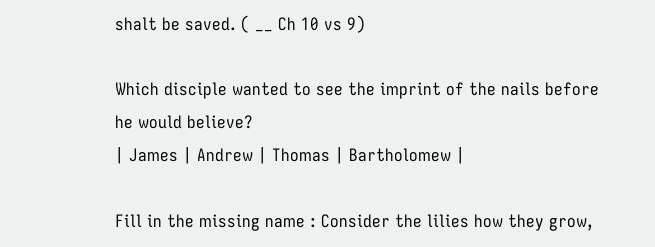shalt be saved. ( __ Ch 10 vs 9)

Which disciple wanted to see the imprint of the nails before he would believe?
| James | Andrew | Thomas | Bartholomew |

Fill in the missing name : Consider the lilies how they grow,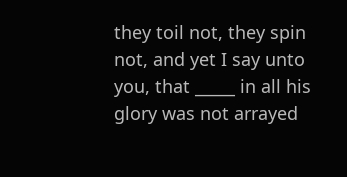they toil not, they spin not, and yet I say unto you, that _____ in all his glory was not arrayed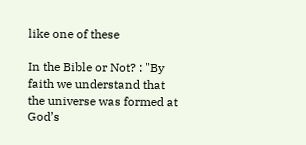like one of these

In the Bible or Not? : "By faith we understand that the universe was formed at God’s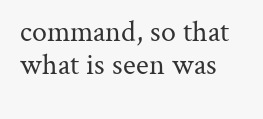command, so that what is seen was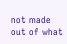not made out of what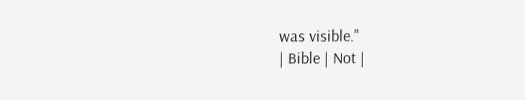was visible."
| Bible | Not |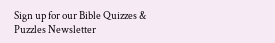Sign up for our Bible Quizzes & Puzzles Newsletter